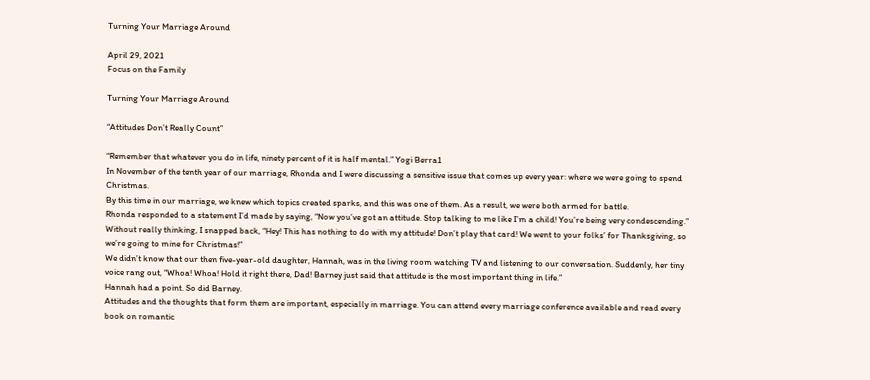Turning Your Marriage Around

April 29, 2021
Focus on the Family

Turning Your Marriage Around

“Attitudes Don’t Really Count”

“Remember that whatever you do in life, ninety percent of it is half mental.” Yogi Berra1
In November of the tenth year of our marriage, Rhonda and I were discussing a sensitive issue that comes up every year: where we were going to spend Christmas.
By this time in our marriage, we knew which topics created sparks, and this was one of them. As a result, we were both armed for battle.
Rhonda responded to a statement I’d made by saying, “Now you’ve got an attitude. Stop talking to me like I’m a child! You’re being very condescending.”
Without really thinking, I snapped back, “Hey! This has nothing to do with my attitude! Don’t play that card! We went to your folks’ for Thanksgiving, so we’re going to mine for Christmas!”
We didn’t know that our then five-year-old daughter, Hannah, was in the living room watching TV and listening to our conversation. Suddenly, her tiny voice rang out, “Whoa! Whoa! Hold it right there, Dad! Barney just said that attitude is the most important thing in life.”
Hannah had a point. So did Barney.
Attitudes and the thoughts that form them are important, especially in marriage. You can attend every marriage conference available and read every book on romantic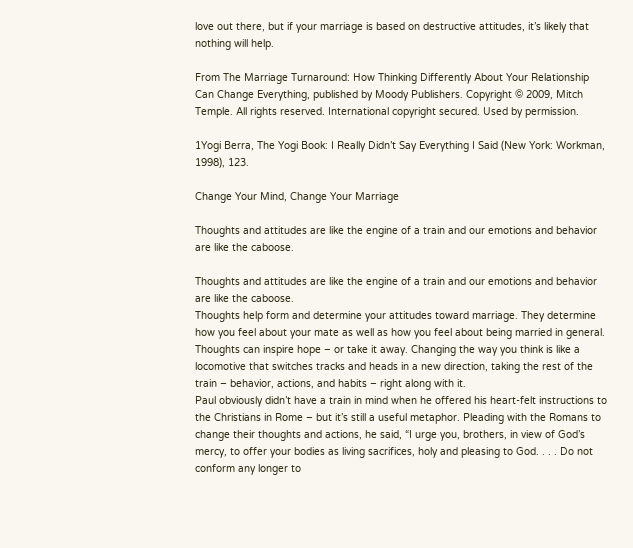love out there, but if your marriage is based on destructive attitudes, it’s likely that nothing will help.

From The Marriage Turnaround: How Thinking Differently About Your Relationship Can Change Everything, published by Moody Publishers. Copyright © 2009, Mitch Temple. All rights reserved. International copyright secured. Used by permission.

1Yogi Berra, The Yogi Book: I Really Didn’t Say Everything I Said (New York: Workman, 1998), 123.

Change Your Mind, Change Your Marriage

Thoughts and attitudes are like the engine of a train and our emotions and behavior are like the caboose.

Thoughts and attitudes are like the engine of a train and our emotions and behavior are like the caboose.
Thoughts help form and determine your attitudes toward marriage. They determine how you feel about your mate as well as how you feel about being married in general. Thoughts can inspire hope – or take it away. Changing the way you think is like a locomotive that switches tracks and heads in a new direction, taking the rest of the train – behavior, actions, and habits – right along with it.
Paul obviously didn’t have a train in mind when he offered his heart-felt instructions to the Christians in Rome – but it’s still a useful metaphor. Pleading with the Romans to change their thoughts and actions, he said, “I urge you, brothers, in view of God’s mercy, to offer your bodies as living sacrifices, holy and pleasing to God. . . . Do not conform any longer to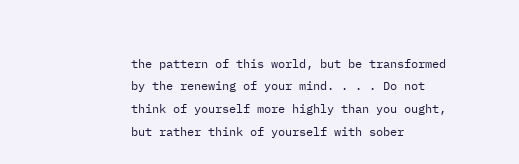the pattern of this world, but be transformed by the renewing of your mind. . . . Do not think of yourself more highly than you ought, but rather think of yourself with sober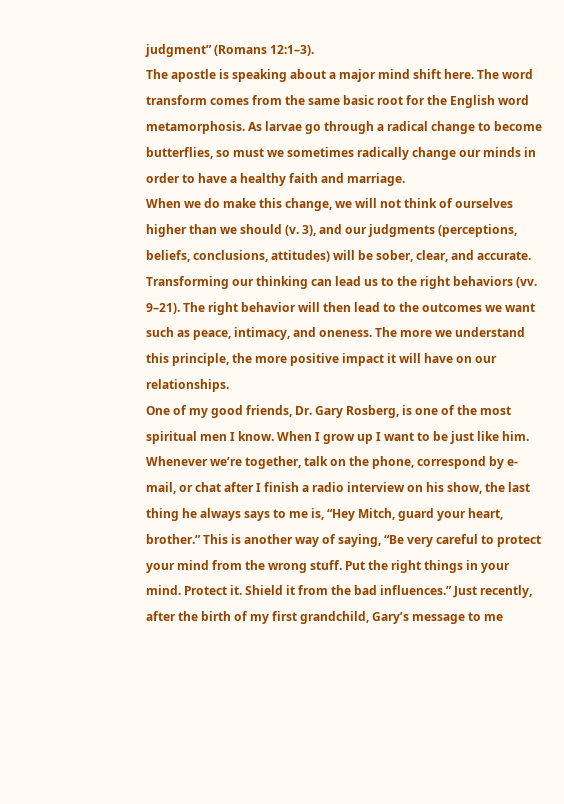judgment” (Romans 12:1–3).
The apostle is speaking about a major mind shift here. The word transform comes from the same basic root for the English word metamorphosis. As larvae go through a radical change to become butterflies, so must we sometimes radically change our minds in order to have a healthy faith and marriage.
When we do make this change, we will not think of ourselves higher than we should (v. 3), and our judgments (perceptions, beliefs, conclusions, attitudes) will be sober, clear, and accurate. Transforming our thinking can lead us to the right behaviors (vv. 9–21). The right behavior will then lead to the outcomes we want such as peace, intimacy, and oneness. The more we understand this principle, the more positive impact it will have on our relationships.
One of my good friends, Dr. Gary Rosberg, is one of the most spiritual men I know. When I grow up I want to be just like him. Whenever we’re together, talk on the phone, correspond by e-mail, or chat after I finish a radio interview on his show, the last thing he always says to me is, “Hey Mitch, guard your heart, brother.” This is another way of saying, “Be very careful to protect your mind from the wrong stuff. Put the right things in your mind. Protect it. Shield it from the bad influences.” Just recently, after the birth of my first grandchild, Gary’s message to me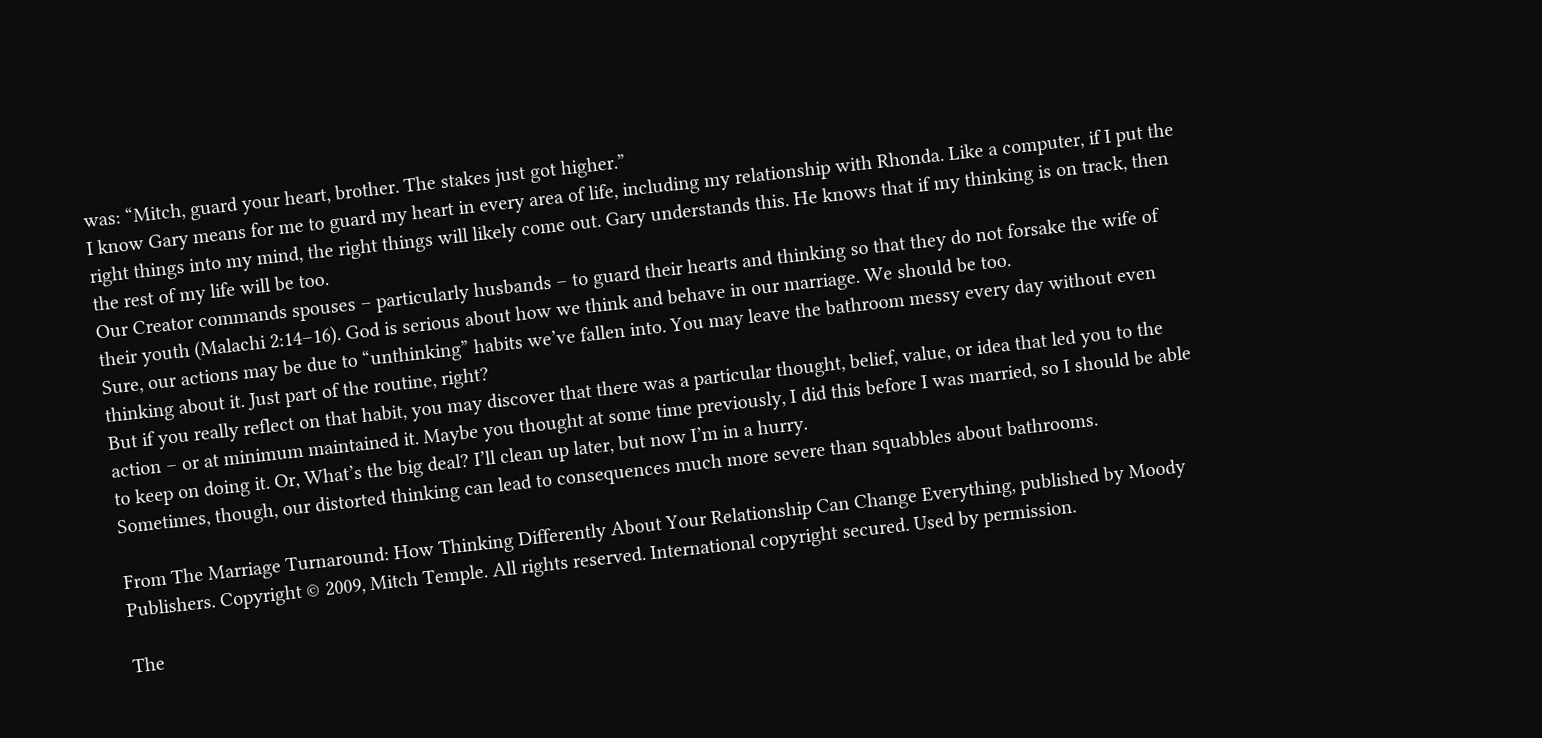was: “Mitch, guard your heart, brother. The stakes just got higher.”
I know Gary means for me to guard my heart in every area of life, including my relationship with Rhonda. Like a computer, if I put the right things into my mind, the right things will likely come out. Gary understands this. He knows that if my thinking is on track, then the rest of my life will be too.
Our Creator commands spouses – particularly husbands – to guard their hearts and thinking so that they do not forsake the wife of their youth (Malachi 2:14–16). God is serious about how we think and behave in our marriage. We should be too.
Sure, our actions may be due to “unthinking” habits we’ve fallen into. You may leave the bathroom messy every day without even thinking about it. Just part of the routine, right?
But if you really reflect on that habit, you may discover that there was a particular thought, belief, value, or idea that led you to the action – or at minimum maintained it. Maybe you thought at some time previously, I did this before I was married, so I should be able to keep on doing it. Or, What’s the big deal? I’ll clean up later, but now I’m in a hurry.
Sometimes, though, our distorted thinking can lead to consequences much more severe than squabbles about bathrooms.

From The Marriage Turnaround: How Thinking Differently About Your Relationship Can Change Everything, published by Moody Publishers. Copyright © 2009, Mitch Temple. All rights reserved. International copyright secured. Used by permission.

The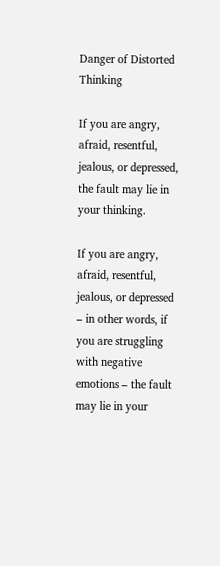Danger of Distorted Thinking

If you are angry, afraid, resentful, jealous, or depressed, the fault may lie in your thinking.

If you are angry, afraid, resentful, jealous, or depressed – in other words, if you are struggling with negative emotions – the fault may lie in your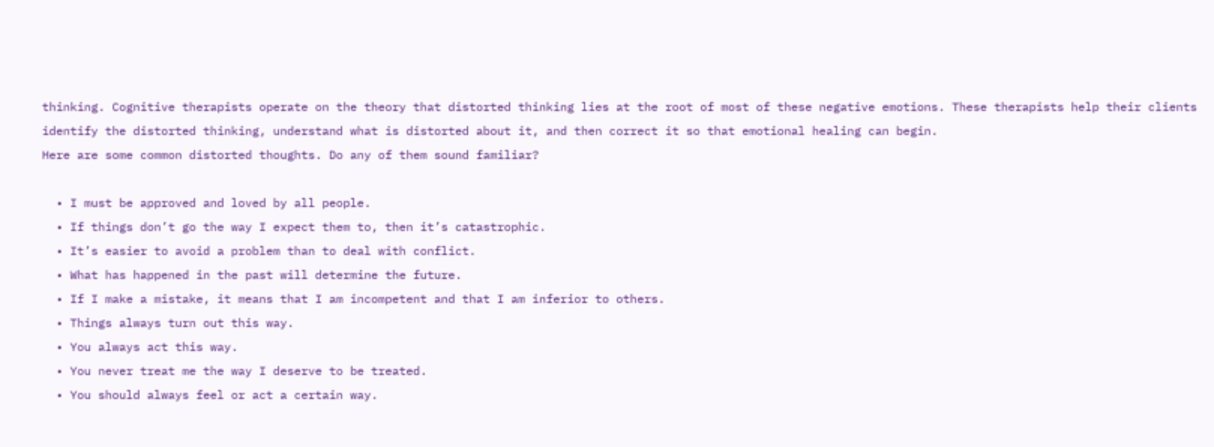thinking. Cognitive therapists operate on the theory that distorted thinking lies at the root of most of these negative emotions. These therapists help their clients identify the distorted thinking, understand what is distorted about it, and then correct it so that emotional healing can begin.
Here are some common distorted thoughts. Do any of them sound familiar?

  • I must be approved and loved by all people.
  • If things don’t go the way I expect them to, then it’s catastrophic.
  • It’s easier to avoid a problem than to deal with conflict.
  • What has happened in the past will determine the future.
  • If I make a mistake, it means that I am incompetent and that I am inferior to others.
  • Things always turn out this way.
  • You always act this way.
  • You never treat me the way I deserve to be treated.
  • You should always feel or act a certain way.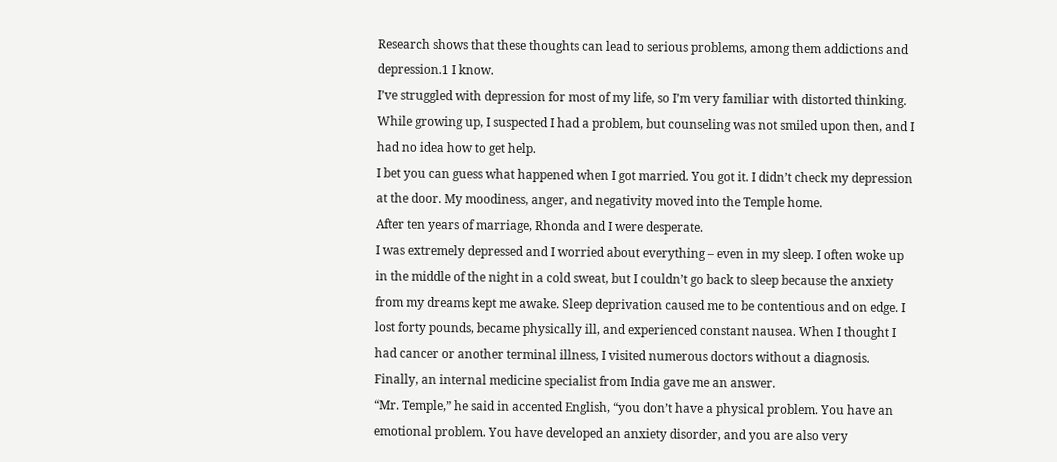Research shows that these thoughts can lead to serious problems, among them addictions and depression.1 I know.
I’ve struggled with depression for most of my life, so I’m very familiar with distorted thinking. While growing up, I suspected I had a problem, but counseling was not smiled upon then, and I had no idea how to get help.
I bet you can guess what happened when I got married. You got it. I didn’t check my depression at the door. My moodiness, anger, and negativity moved into the Temple home.
After ten years of marriage, Rhonda and I were desperate.
I was extremely depressed and I worried about everything – even in my sleep. I often woke up in the middle of the night in a cold sweat, but I couldn’t go back to sleep because the anxiety from my dreams kept me awake. Sleep deprivation caused me to be contentious and on edge. I lost forty pounds, became physically ill, and experienced constant nausea. When I thought I had cancer or another terminal illness, I visited numerous doctors without a diagnosis. Finally, an internal medicine specialist from India gave me an answer.
“Mr. Temple,” he said in accented English, “you don’t have a physical problem. You have an emotional problem. You have developed an anxiety disorder, and you are also very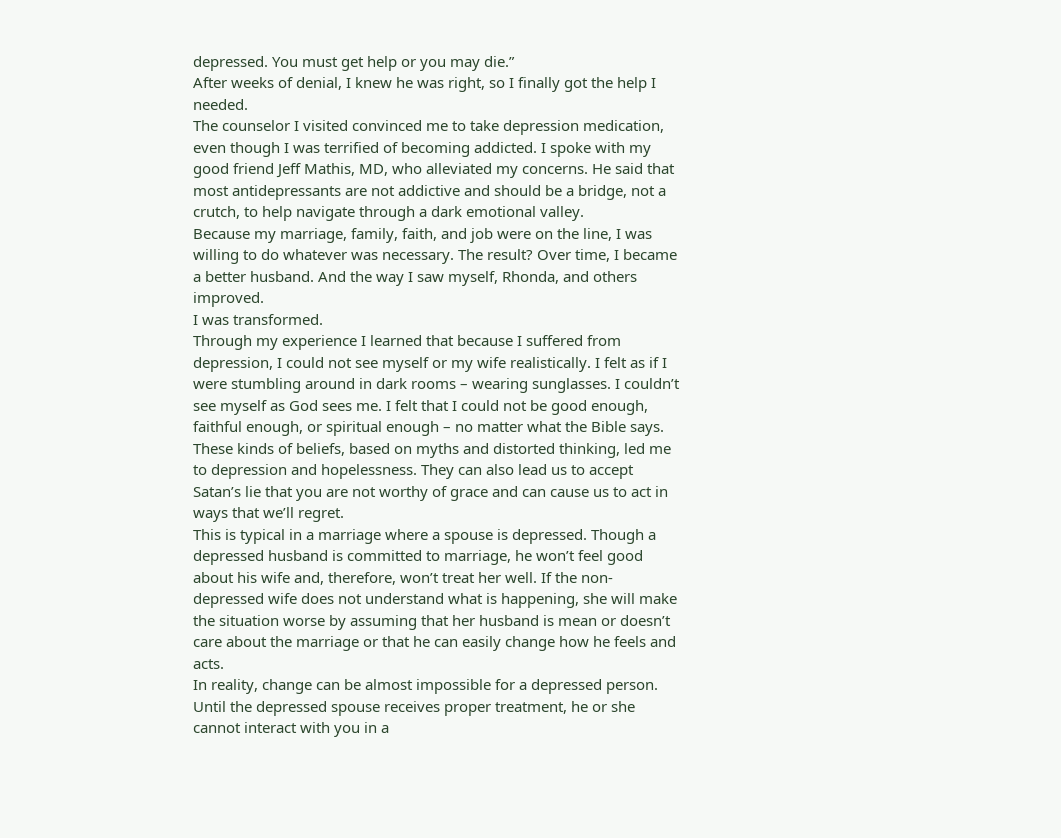depressed. You must get help or you may die.”
After weeks of denial, I knew he was right, so I finally got the help I needed.
The counselor I visited convinced me to take depression medication, even though I was terrified of becoming addicted. I spoke with my good friend Jeff Mathis, MD, who alleviated my concerns. He said that most antidepressants are not addictive and should be a bridge, not a crutch, to help navigate through a dark emotional valley.
Because my marriage, family, faith, and job were on the line, I was willing to do whatever was necessary. The result? Over time, I became a better husband. And the way I saw myself, Rhonda, and others improved.
I was transformed.
Through my experience I learned that because I suffered from depression, I could not see myself or my wife realistically. I felt as if I were stumbling around in dark rooms – wearing sunglasses. I couldn’t see myself as God sees me. I felt that I could not be good enough, faithful enough, or spiritual enough – no matter what the Bible says.
These kinds of beliefs, based on myths and distorted thinking, led me to depression and hopelessness. They can also lead us to accept Satan’s lie that you are not worthy of grace and can cause us to act in ways that we’ll regret.
This is typical in a marriage where a spouse is depressed. Though a depressed husband is committed to marriage, he won’t feel good about his wife and, therefore, won’t treat her well. If the non-depressed wife does not understand what is happening, she will make the situation worse by assuming that her husband is mean or doesn’t care about the marriage or that he can easily change how he feels and acts.
In reality, change can be almost impossible for a depressed person. Until the depressed spouse receives proper treatment, he or she cannot interact with you in a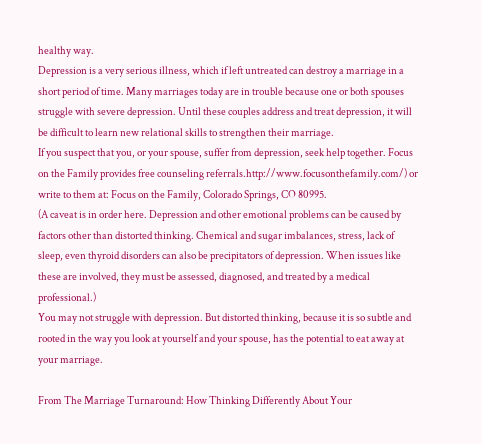healthy way.
Depression is a very serious illness, which if left untreated can destroy a marriage in a short period of time. Many marriages today are in trouble because one or both spouses struggle with severe depression. Until these couples address and treat depression, it will be difficult to learn new relational skills to strengthen their marriage.
If you suspect that you, or your spouse, suffer from depression, seek help together. Focus on the Family provides free counseling referrals.http://www.focusonthefamily.com/) or write to them at: Focus on the Family, Colorado Springs, CO 80995.
(A caveat is in order here. Depression and other emotional problems can be caused by factors other than distorted thinking. Chemical and sugar imbalances, stress, lack of sleep, even thyroid disorders can also be precipitators of depression. When issues like these are involved, they must be assessed, diagnosed, and treated by a medical professional.)
You may not struggle with depression. But distorted thinking, because it is so subtle and rooted in the way you look at yourself and your spouse, has the potential to eat away at your marriage.

From The Marriage Turnaround: How Thinking Differently About Your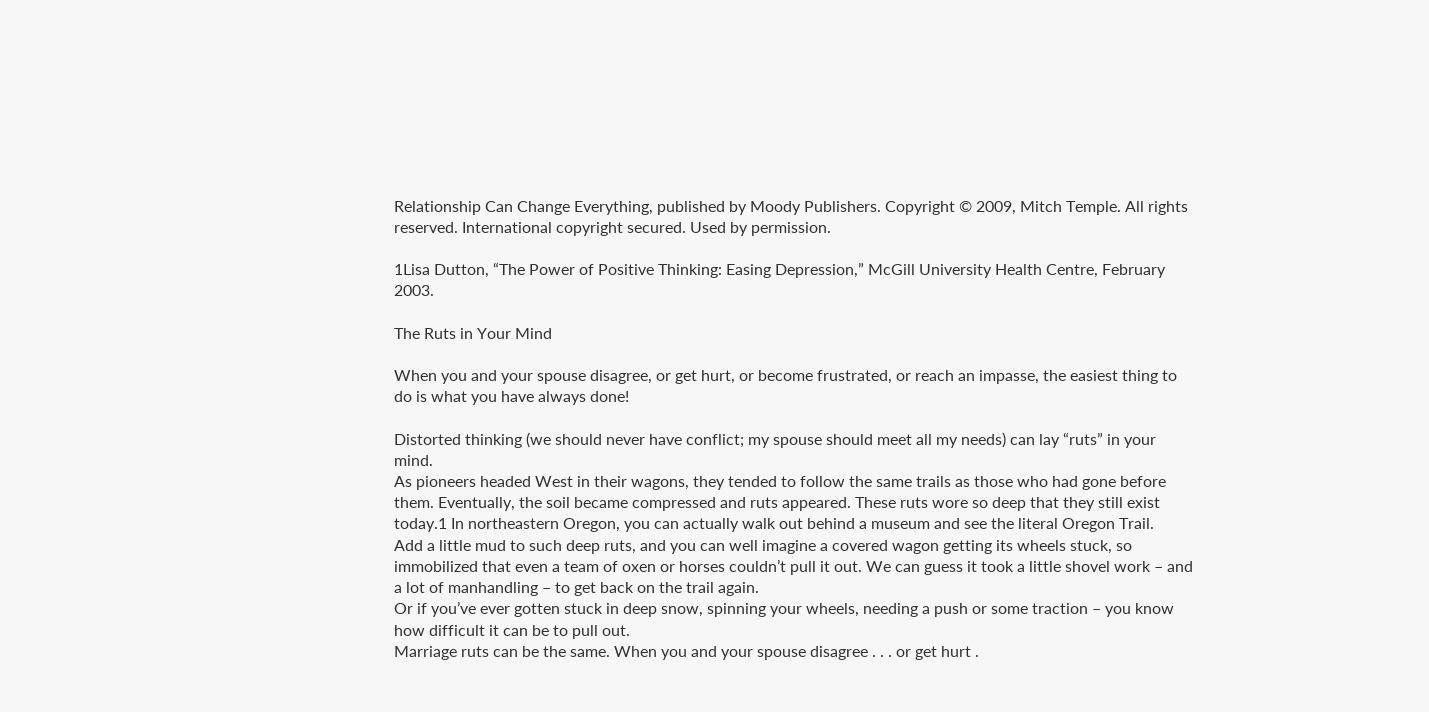Relationship Can Change Everything, published by Moody Publishers. Copyright © 2009, Mitch Temple. All rights reserved. International copyright secured. Used by permission.

1Lisa Dutton, “The Power of Positive Thinking: Easing Depression,” McGill University Health Centre, February 2003.

The Ruts in Your Mind

When you and your spouse disagree, or get hurt, or become frustrated, or reach an impasse, the easiest thing to do is what you have always done!

Distorted thinking (we should never have conflict; my spouse should meet all my needs) can lay “ruts” in your mind.
As pioneers headed West in their wagons, they tended to follow the same trails as those who had gone before them. Eventually, the soil became compressed and ruts appeared. These ruts wore so deep that they still exist today.1 In northeastern Oregon, you can actually walk out behind a museum and see the literal Oregon Trail.
Add a little mud to such deep ruts, and you can well imagine a covered wagon getting its wheels stuck, so immobilized that even a team of oxen or horses couldn’t pull it out. We can guess it took a little shovel work – and a lot of manhandling – to get back on the trail again.
Or if you’ve ever gotten stuck in deep snow, spinning your wheels, needing a push or some traction – you know how difficult it can be to pull out.
Marriage ruts can be the same. When you and your spouse disagree . . . or get hurt .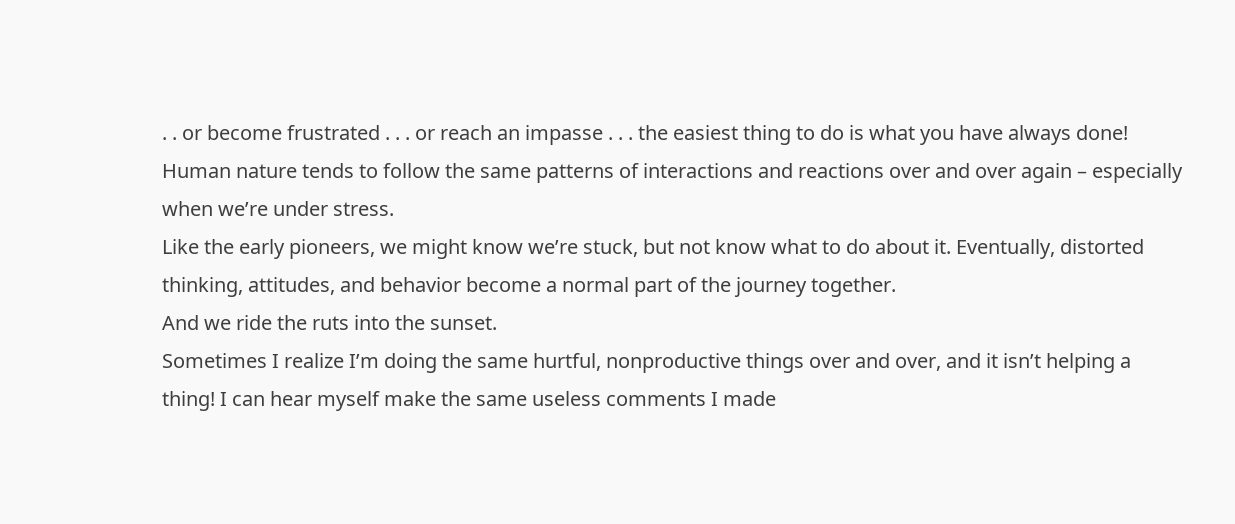. . or become frustrated . . . or reach an impasse . . . the easiest thing to do is what you have always done! Human nature tends to follow the same patterns of interactions and reactions over and over again – especially when we’re under stress.
Like the early pioneers, we might know we’re stuck, but not know what to do about it. Eventually, distorted thinking, attitudes, and behavior become a normal part of the journey together.
And we ride the ruts into the sunset.
Sometimes I realize I’m doing the same hurtful, nonproductive things over and over, and it isn’t helping a thing! I can hear myself make the same useless comments I made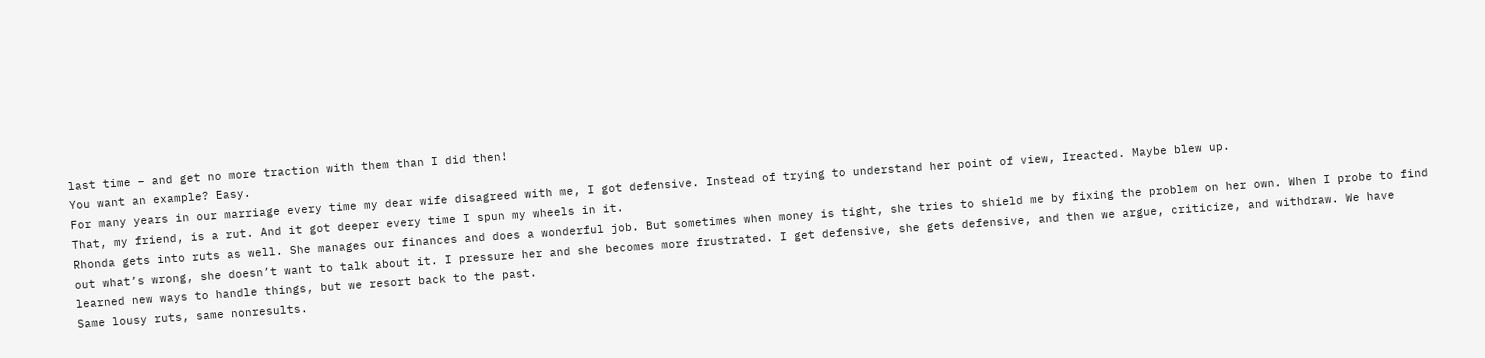last time – and get no more traction with them than I did then!
You want an example? Easy.
For many years in our marriage every time my dear wife disagreed with me, I got defensive. Instead of trying to understand her point of view, Ireacted. Maybe blew up.
That, my friend, is a rut. And it got deeper every time I spun my wheels in it.
Rhonda gets into ruts as well. She manages our finances and does a wonderful job. But sometimes when money is tight, she tries to shield me by fixing the problem on her own. When I probe to find out what’s wrong, she doesn’t want to talk about it. I pressure her and she becomes more frustrated. I get defensive, she gets defensive, and then we argue, criticize, and withdraw. We have learned new ways to handle things, but we resort back to the past.
Same lousy ruts, same nonresults.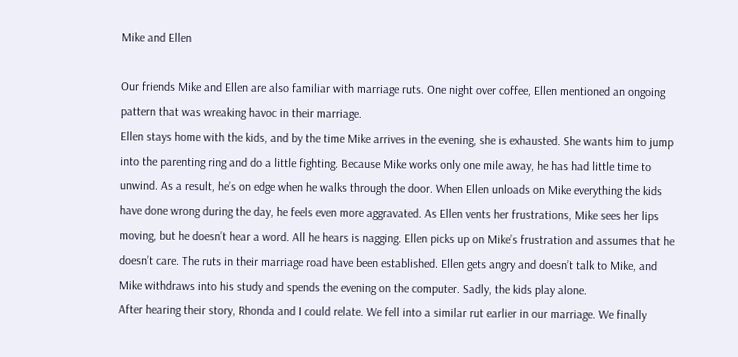Mike and Ellen

Our friends Mike and Ellen are also familiar with marriage ruts. One night over coffee, Ellen mentioned an ongoing pattern that was wreaking havoc in their marriage.
Ellen stays home with the kids, and by the time Mike arrives in the evening, she is exhausted. She wants him to jump into the parenting ring and do a little fighting. Because Mike works only one mile away, he has had little time to unwind. As a result, he’s on edge when he walks through the door. When Ellen unloads on Mike everything the kids have done wrong during the day, he feels even more aggravated. As Ellen vents her frustrations, Mike sees her lips moving, but he doesn’t hear a word. All he hears is nagging. Ellen picks up on Mike’s frustration and assumes that he doesn’t care. The ruts in their marriage road have been established. Ellen gets angry and doesn’t talk to Mike, and Mike withdraws into his study and spends the evening on the computer. Sadly, the kids play alone.
After hearing their story, Rhonda and I could relate. We fell into a similar rut earlier in our marriage. We finally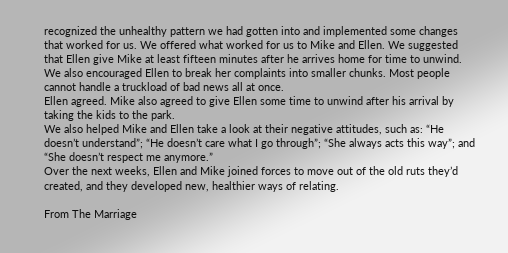recognized the unhealthy pattern we had gotten into and implemented some changes that worked for us. We offered what worked for us to Mike and Ellen. We suggested that Ellen give Mike at least fifteen minutes after he arrives home for time to unwind. We also encouraged Ellen to break her complaints into smaller chunks. Most people cannot handle a truckload of bad news all at once.
Ellen agreed. Mike also agreed to give Ellen some time to unwind after his arrival by taking the kids to the park.
We also helped Mike and Ellen take a look at their negative attitudes, such as: “He doesn’t understand”; “He doesn’t care what I go through”; “She always acts this way”; and “She doesn’t respect me anymore.”
Over the next weeks, Ellen and Mike joined forces to move out of the old ruts they’d created, and they developed new, healthier ways of relating.

From The Marriage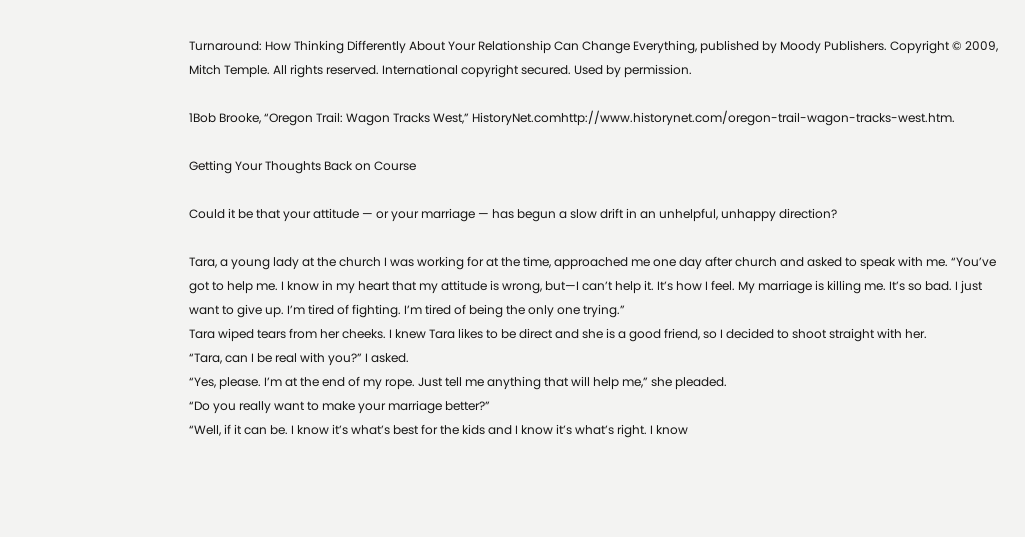Turnaround: How Thinking Differently About Your Relationship Can Change Everything, published by Moody Publishers. Copyright © 2009, Mitch Temple. All rights reserved. International copyright secured. Used by permission.

1Bob Brooke, “Oregon Trail: Wagon Tracks West,” HistoryNet.comhttp://www.historynet.com/oregon-trail-wagon-tracks-west.htm.

Getting Your Thoughts Back on Course

Could it be that your attitude — or your marriage — has begun a slow drift in an unhelpful, unhappy direction?

Tara, a young lady at the church I was working for at the time, approached me one day after church and asked to speak with me. “You’ve got to help me. I know in my heart that my attitude is wrong, but—I can’t help it. It’s how I feel. My marriage is killing me. It’s so bad. I just want to give up. I’m tired of fighting. I’m tired of being the only one trying.”
Tara wiped tears from her cheeks. I knew Tara likes to be direct and she is a good friend, so I decided to shoot straight with her.
“Tara, can I be real with you?” I asked.
“Yes, please. I’m at the end of my rope. Just tell me anything that will help me,” she pleaded.
“Do you really want to make your marriage better?”
“Well, if it can be. I know it’s what’s best for the kids and I know it’s what’s right. I know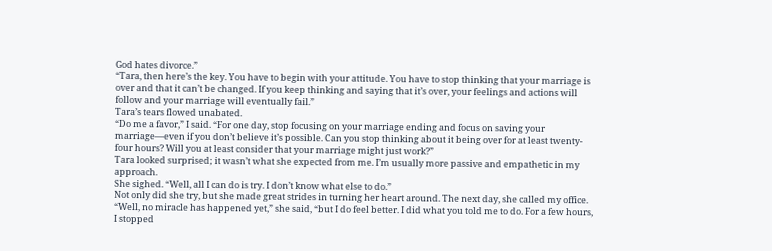God hates divorce.”
“Tara, then here’s the key. You have to begin with your attitude. You have to stop thinking that your marriage is over and that it can’t be changed. If you keep thinking and saying that it’s over, your feelings and actions will follow and your marriage will eventually fail.”
Tara’s tears flowed unabated.
“Do me a favor,” I said. “For one day, stop focusing on your marriage ending and focus on saving your marriage—even if you don’t believe it’s possible. Can you stop thinking about it being over for at least twenty-four hours? Will you at least consider that your marriage might just work?”
Tara looked surprised; it wasn’t what she expected from me. I’m usually more passive and empathetic in my approach.
She sighed. “Well, all I can do is try. I don’t know what else to do.”
Not only did she try, but she made great strides in turning her heart around. The next day, she called my office. “Well, no miracle has happened yet,” she said, “but I do feel better. I did what you told me to do. For a few hours, I stopped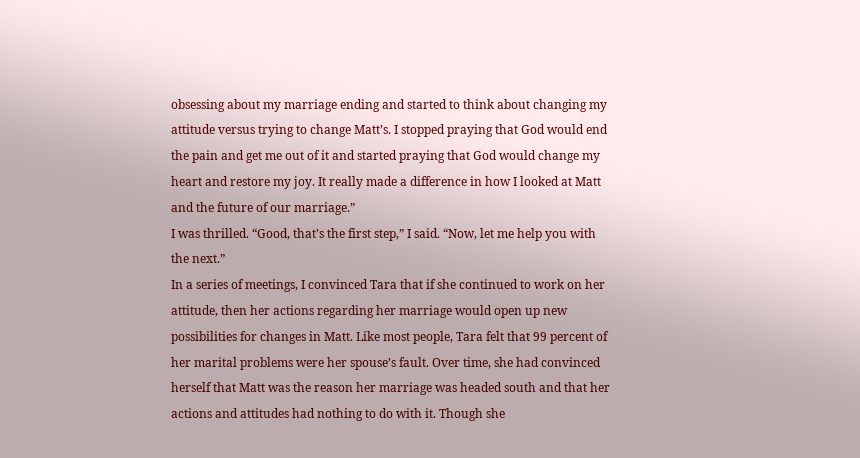obsessing about my marriage ending and started to think about changing my attitude versus trying to change Matt’s. I stopped praying that God would end the pain and get me out of it and started praying that God would change my heart and restore my joy. It really made a difference in how I looked at Matt and the future of our marriage.”
I was thrilled. “Good, that’s the first step,” I said. “Now, let me help you with the next.”
In a series of meetings, I convinced Tara that if she continued to work on her attitude, then her actions regarding her marriage would open up new possibilities for changes in Matt. Like most people, Tara felt that 99 percent of her marital problems were her spouse’s fault. Over time, she had convinced herself that Matt was the reason her marriage was headed south and that her actions and attitudes had nothing to do with it. Though she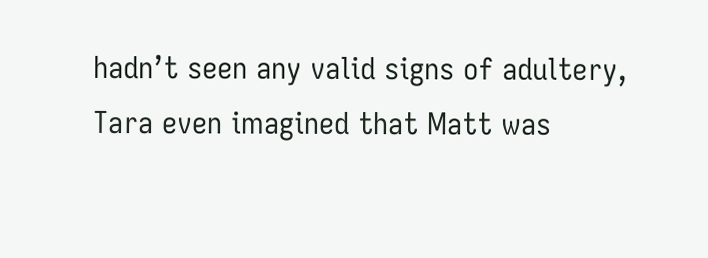hadn’t seen any valid signs of adultery, Tara even imagined that Matt was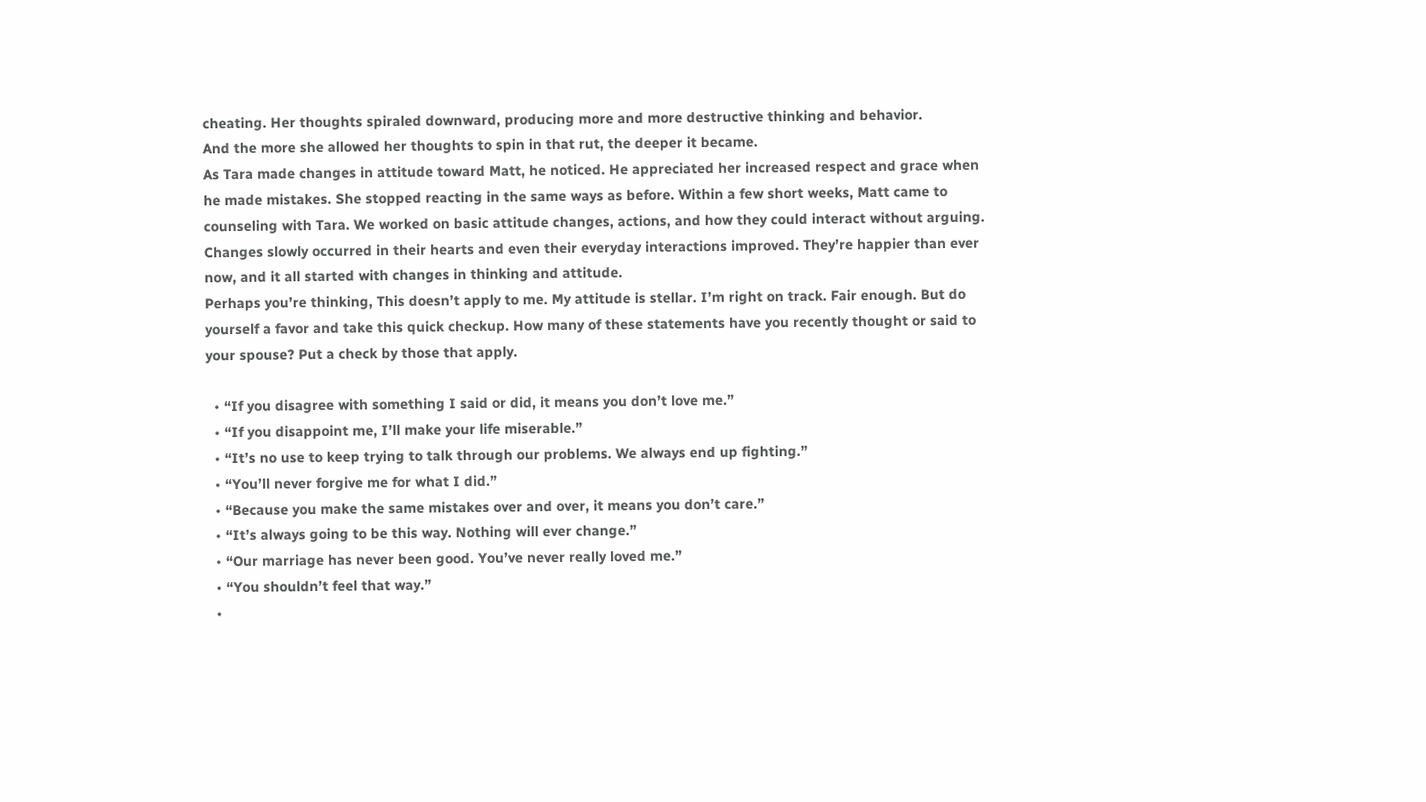cheating. Her thoughts spiraled downward, producing more and more destructive thinking and behavior.
And the more she allowed her thoughts to spin in that rut, the deeper it became.
As Tara made changes in attitude toward Matt, he noticed. He appreciated her increased respect and grace when he made mistakes. She stopped reacting in the same ways as before. Within a few short weeks, Matt came to counseling with Tara. We worked on basic attitude changes, actions, and how they could interact without arguing. Changes slowly occurred in their hearts and even their everyday interactions improved. They’re happier than ever now, and it all started with changes in thinking and attitude.
Perhaps you’re thinking, This doesn’t apply to me. My attitude is stellar. I’m right on track. Fair enough. But do yourself a favor and take this quick checkup. How many of these statements have you recently thought or said to your spouse? Put a check by those that apply.

  • “If you disagree with something I said or did, it means you don’t love me.”
  • “If you disappoint me, I’ll make your life miserable.”
  • “It’s no use to keep trying to talk through our problems. We always end up fighting.”
  • “You’ll never forgive me for what I did.”
  • “Because you make the same mistakes over and over, it means you don’t care.”
  • “It’s always going to be this way. Nothing will ever change.”
  • “Our marriage has never been good. You’ve never really loved me.”
  • “You shouldn’t feel that way.”
  •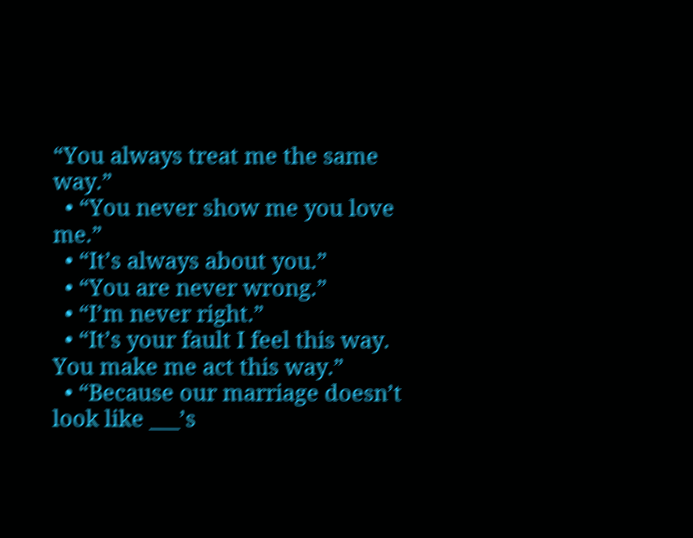“You always treat me the same way.”
  • “You never show me you love me.”
  • “It’s always about you.”
  • “You are never wrong.”
  • “I’m never right.”
  • “It’s your fault I feel this way. You make me act this way.”
  • “Because our marriage doesn’t look like ___’s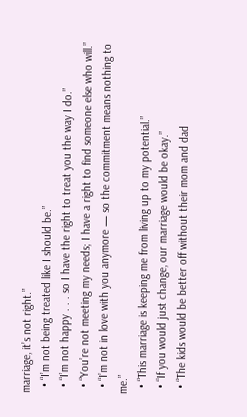marriage, it’s not right.”
  • “I’m not being treated like I should be.”
  • “I’m not happy . . . so I have the right to treat you the way I do.”
  • “You’re not meeting my needs; I have a right to find someone else who will.”
  • “I’m not in love with you anymore — so the commitment means nothing to me.”
  • “This marriage is keeping me from living up to my potential.”
  • “If you would just change, our marriage would be okay.”
  • “The kids would be better off without their mom and dad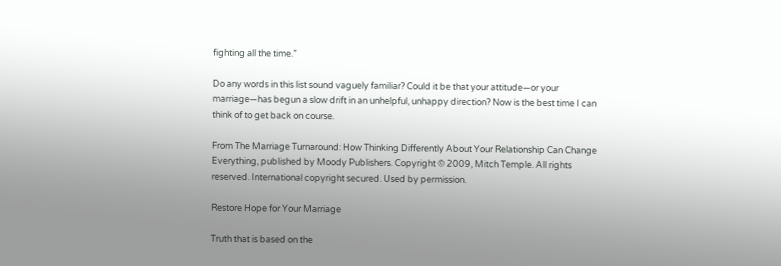fighting all the time.”

Do any words in this list sound vaguely familiar? Could it be that your attitude—or your marriage—has begun a slow drift in an unhelpful, unhappy direction? Now is the best time I can think of to get back on course.

From The Marriage Turnaround: How Thinking Differently About Your Relationship Can Change Everything, published by Moody Publishers. Copyright © 2009, Mitch Temple. All rights reserved. International copyright secured. Used by permission.

Restore Hope for Your Marriage

Truth that is based on the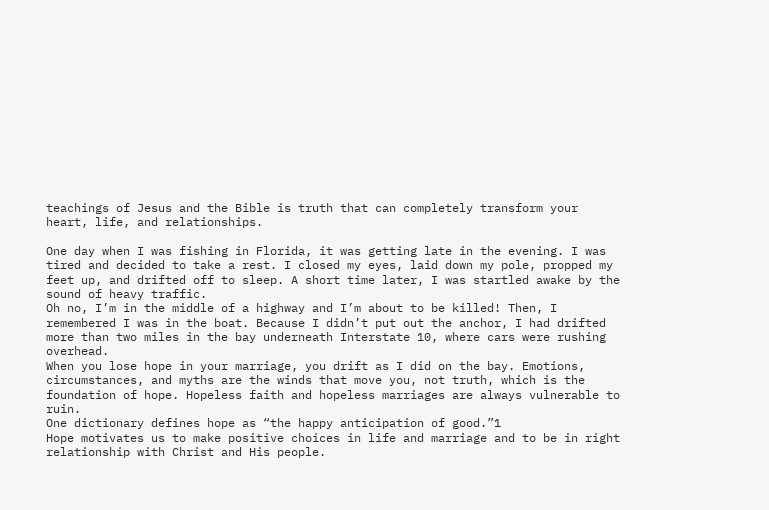teachings of Jesus and the Bible is truth that can completely transform your heart, life, and relationships.

One day when I was fishing in Florida, it was getting late in the evening. I was tired and decided to take a rest. I closed my eyes, laid down my pole, propped my feet up, and drifted off to sleep. A short time later, I was startled awake by the sound of heavy traffic.
Oh no, I’m in the middle of a highway and I’m about to be killed! Then, I remembered I was in the boat. Because I didn’t put out the anchor, I had drifted more than two miles in the bay underneath Interstate 10, where cars were rushing overhead.
When you lose hope in your marriage, you drift as I did on the bay. Emotions, circumstances, and myths are the winds that move you, not truth, which is the foundation of hope. Hopeless faith and hopeless marriages are always vulnerable to ruin.
One dictionary defines hope as “the happy anticipation of good.”1
Hope motivates us to make positive choices in life and marriage and to be in right relationship with Christ and His people.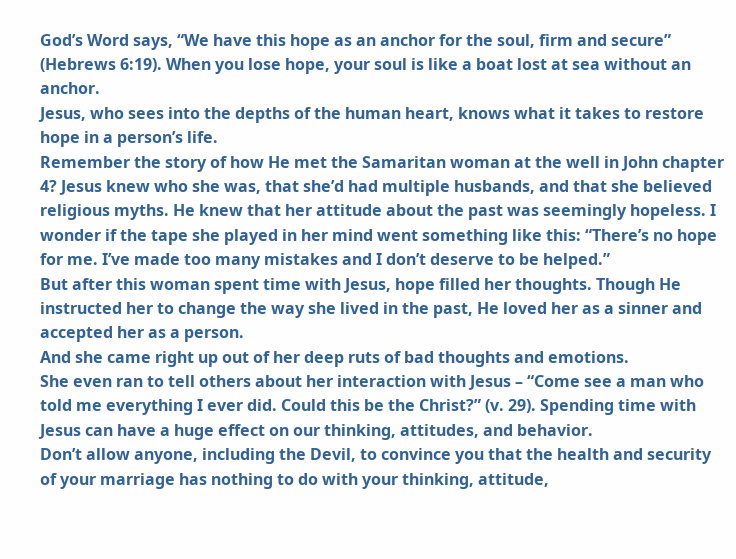God’s Word says, “We have this hope as an anchor for the soul, firm and secure” (Hebrews 6:19). When you lose hope, your soul is like a boat lost at sea without an anchor.
Jesus, who sees into the depths of the human heart, knows what it takes to restore hope in a person’s life.
Remember the story of how He met the Samaritan woman at the well in John chapter 4? Jesus knew who she was, that she’d had multiple husbands, and that she believed religious myths. He knew that her attitude about the past was seemingly hopeless. I wonder if the tape she played in her mind went something like this: “There’s no hope for me. I’ve made too many mistakes and I don’t deserve to be helped.”
But after this woman spent time with Jesus, hope filled her thoughts. Though He instructed her to change the way she lived in the past, He loved her as a sinner and accepted her as a person.
And she came right up out of her deep ruts of bad thoughts and emotions.
She even ran to tell others about her interaction with Jesus – “Come see a man who told me everything I ever did. Could this be the Christ?” (v. 29). Spending time with Jesus can have a huge effect on our thinking, attitudes, and behavior.
Don’t allow anyone, including the Devil, to convince you that the health and security of your marriage has nothing to do with your thinking, attitude,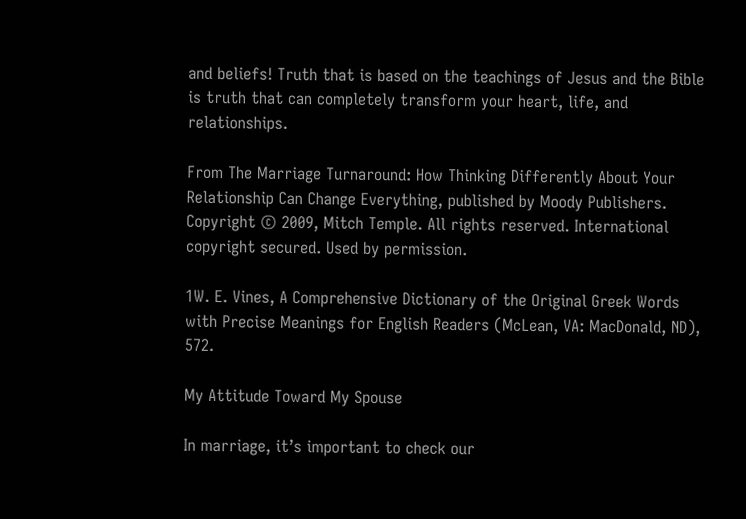and beliefs! Truth that is based on the teachings of Jesus and the Bible is truth that can completely transform your heart, life, and relationships.

From The Marriage Turnaround: How Thinking Differently About Your Relationship Can Change Everything, published by Moody Publishers. Copyright © 2009, Mitch Temple. All rights reserved. International copyright secured. Used by permission.

1W. E. Vines, A Comprehensive Dictionary of the Original Greek Words with Precise Meanings for English Readers (McLean, VA: MacDonald, ND), 572.

My Attitude Toward My Spouse

In marriage, it’s important to check our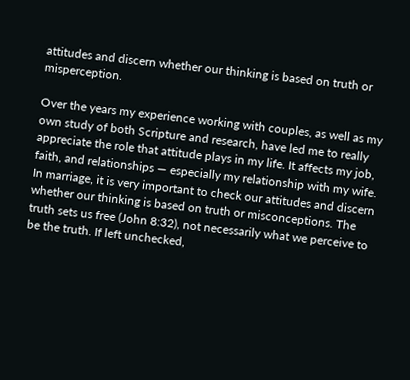attitudes and discern whether our thinking is based on truth or misperception.

Over the years my experience working with couples, as well as my own study of both Scripture and research, have led me to really appreciate the role that attitude plays in my life. It affects my job, faith, and relationships — especially my relationship with my wife.
In marriage, it is very important to check our attitudes and discern whether our thinking is based on truth or misconceptions. The truth sets us free (John 8:32), not necessarily what we perceive to be the truth. If left unchecked,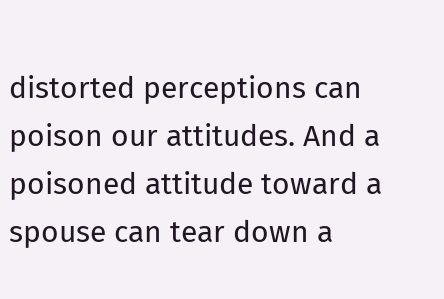distorted perceptions can poison our attitudes. And a poisoned attitude toward a spouse can tear down a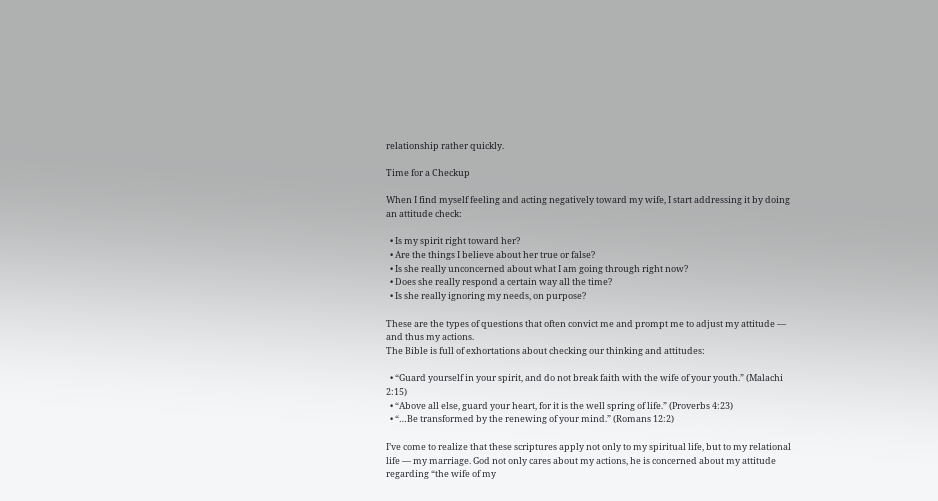relationship rather quickly.

Time for a Checkup

When I find myself feeling and acting negatively toward my wife, I start addressing it by doing an attitude check:

  • Is my spirit right toward her?
  • Are the things I believe about her true or false?
  • Is she really unconcerned about what I am going through right now?
  • Does she really respond a certain way all the time?
  • Is she really ignoring my needs, on purpose?

These are the types of questions that often convict me and prompt me to adjust my attitude — and thus my actions.
The Bible is full of exhortations about checking our thinking and attitudes:

  • “Guard yourself in your spirit, and do not break faith with the wife of your youth.” (Malachi 2:15)
  • “Above all else, guard your heart, for it is the well spring of life.” (Proverbs 4:23)
  • “…Be transformed by the renewing of your mind.” (Romans 12:2)

I’ve come to realize that these scriptures apply not only to my spiritual life, but to my relational life — my marriage. God not only cares about my actions, he is concerned about my attitude regarding “the wife of my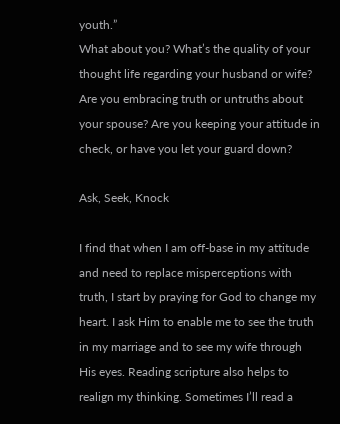youth.”
What about you? What’s the quality of your thought life regarding your husband or wife? Are you embracing truth or untruths about your spouse? Are you keeping your attitude in check, or have you let your guard down?

Ask, Seek, Knock

I find that when I am off-base in my attitude and need to replace misperceptions with truth, I start by praying for God to change my heart. I ask Him to enable me to see the truth in my marriage and to see my wife through His eyes. Reading scripture also helps to realign my thinking. Sometimes I’ll read a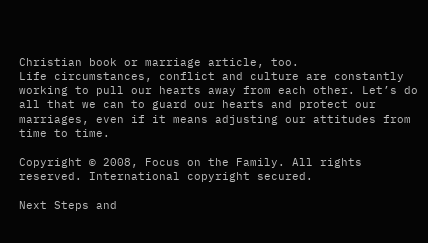Christian book or marriage article, too.
Life circumstances, conflict and culture are constantly working to pull our hearts away from each other. Let’s do all that we can to guard our hearts and protect our marriages, even if it means adjusting our attitudes from time to time.

Copyright © 2008, Focus on the Family. All rights reserved. International copyright secured.

Next Steps and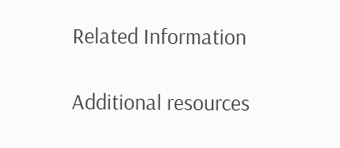Related Information

Additional resources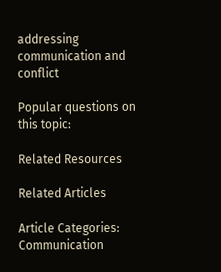addressing communication and conflict

Popular questions on this topic:

Related Resources

Related Articles

Article Categories:
Communication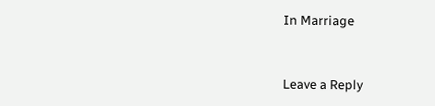In Marriage


Leave a Reply